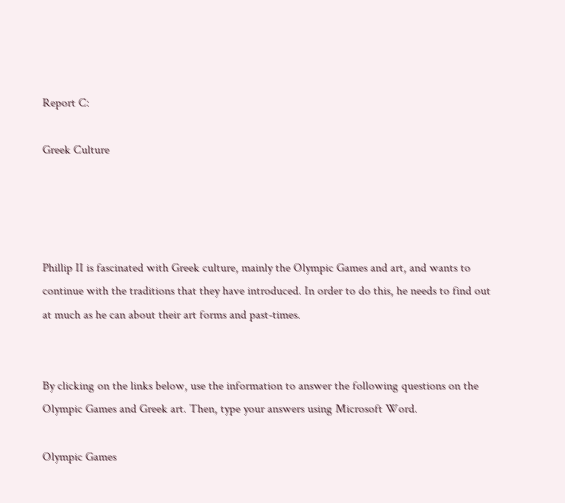Report C:

Greek Culture




Phillip II is fascinated with Greek culture, mainly the Olympic Games and art, and wants to continue with the traditions that they have introduced. In order to do this, he needs to find out at much as he can about their art forms and past-times.


By clicking on the links below, use the information to answer the following questions on the Olympic Games and Greek art. Then, type your answers using Microsoft Word.

Olympic Games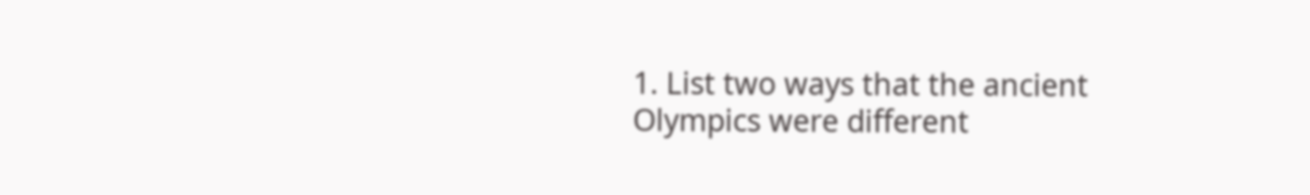1. List two ways that the ancient Olympics were different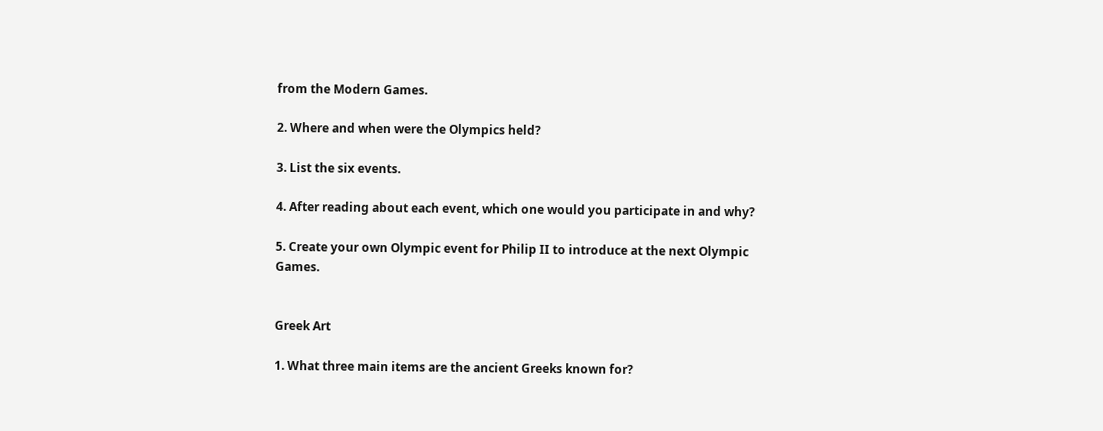from the Modern Games.

2. Where and when were the Olympics held?

3. List the six events.

4. After reading about each event, which one would you participate in and why?

5. Create your own Olympic event for Philip II to introduce at the next Olympic Games.


Greek Art

1. What three main items are the ancient Greeks known for?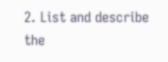2. List and describe the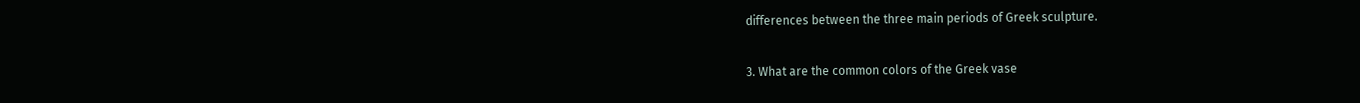differences between the three main periods of Greek sculpture.

3. What are the common colors of the Greek vase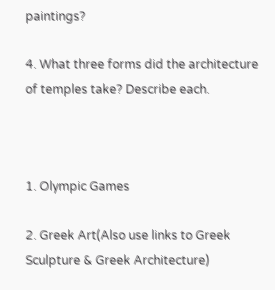paintings?

4. What three forms did the architecture of temples take? Describe each.



1. Olympic Games

2. Greek Art(Also use links to Greek Sculpture & Greek Architecture)